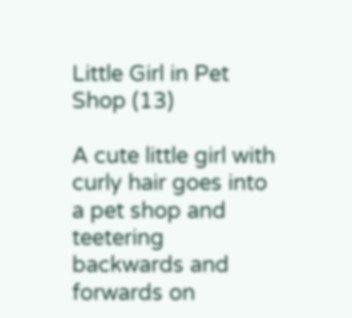Little Girl in Pet Shop (13)

A cute little girl with curly hair goes into a pet shop and teetering backwards and forwards on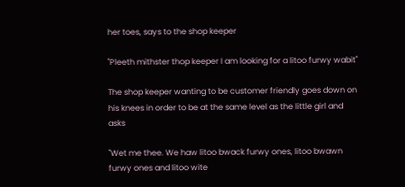her toes, says to the shop keeper

"Pleeth mithster thop keeper I am looking for a litoo furwy wabit"

The shop keeper wanting to be customer friendly goes down on his knees in order to be at the same level as the little girl and asks

"Wet me thee. We haw litoo bwack furwy ones, litoo bwawn furwy ones and litoo wite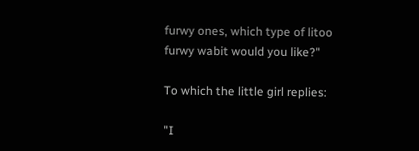furwy ones, which type of litoo furwy wabit would you like?"

To which the little girl replies:

"I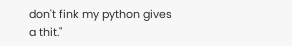don't fink my python gives a thit."